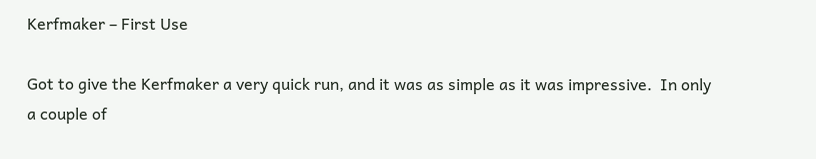Kerfmaker – First Use

Got to give the Kerfmaker a very quick run, and it was as simple as it was impressive.  In only a couple of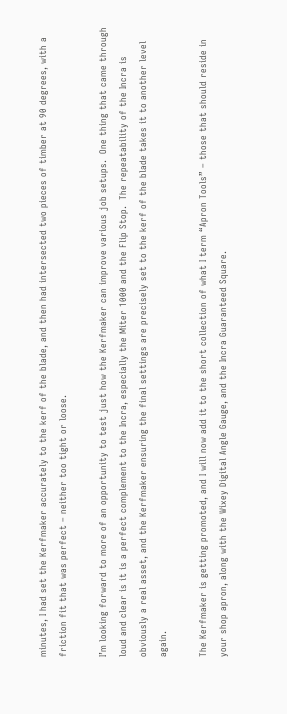minutes, I had set the Kerfmaker accurately to the kerf of the blade, and then had intersected two pieces of timber at 90 degrees, with a friction fit that was perfect – neither too tight or loose.

I’m looking forward to more of an opportunity to test just how the Kerfmaker can improve various job setups.  One thing that came through loud and clear is it is a perfect complement to the Incra, especially the Miter 1000 and the Flip Stop.  The repeatability of the Incra is obviously a real asset, and the Kerfmaker ensuring the final settings are precisely set to the kerf of the blade takes it to another level again.

The Kerfmaker is getting promoted, and I will now add it to the short collection of what I term “Apron Tools” – those that should reside in your shop apron, along with the Wixey Digital Angle Gauge, and the Incra Guaranteed Square.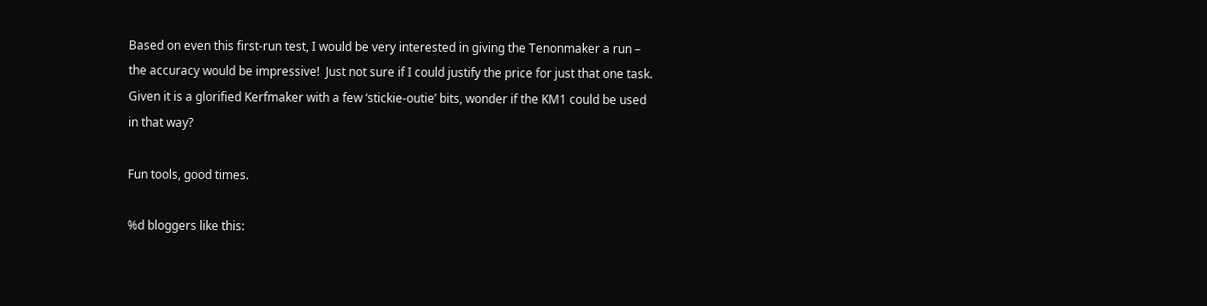Based on even this first-run test, I would be very interested in giving the Tenonmaker a run – the accuracy would be impressive!  Just not sure if I could justify the price for just that one task.  Given it is a glorified Kerfmaker with a few ‘stickie-outie’ bits, wonder if the KM1 could be used in that way?

Fun tools, good times.

%d bloggers like this: